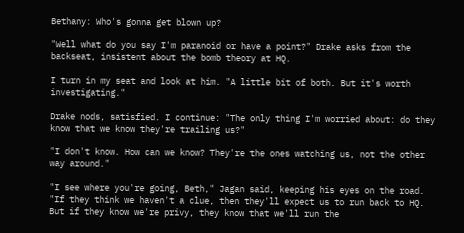Bethany: Who's gonna get blown up?

"Well what do you say I'm paranoid or have a point?" Drake asks from the backseat, insistent about the bomb theory at HQ.

I turn in my seat and look at him. "A little bit of both. But it's worth investigating."

Drake nods, satisfied. I continue: "The only thing I'm worried about: do they know that we know they're trailing us?"

"I don't know. How can we know? They're the ones watching us, not the other way around."

"I see where you're going, Beth," Jagan said, keeping his eyes on the road. "If they think we haven't a clue, then they'll expect us to run back to HQ. But if they know we're privy, they know that we'll run the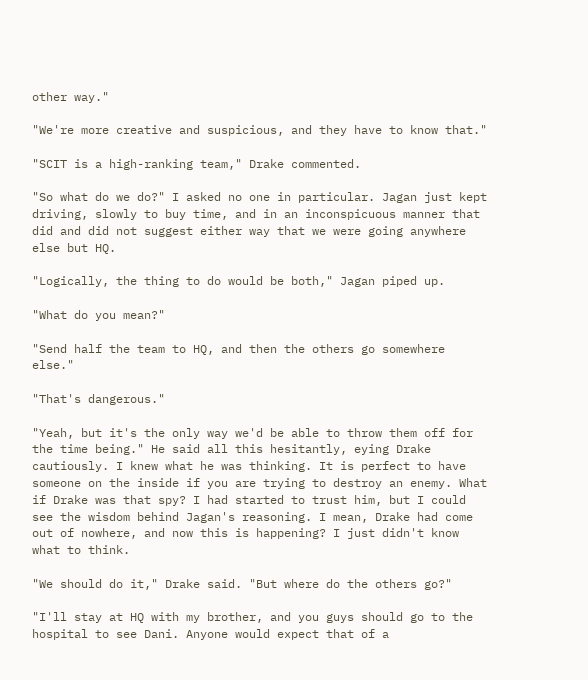other way."

"We're more creative and suspicious, and they have to know that."

"SCIT is a high-ranking team," Drake commented.

"So what do we do?" I asked no one in particular. Jagan just kept driving, slowly to buy time, and in an inconspicuous manner that did and did not suggest either way that we were going anywhere else but HQ.

"Logically, the thing to do would be both," Jagan piped up.

"What do you mean?"

"Send half the team to HQ, and then the others go somewhere else."

"That's dangerous."

"Yeah, but it's the only way we'd be able to throw them off for the time being." He said all this hesitantly, eying Drake cautiously. I knew what he was thinking. It is perfect to have someone on the inside if you are trying to destroy an enemy. What if Drake was that spy? I had started to trust him, but I could see the wisdom behind Jagan's reasoning. I mean, Drake had come out of nowhere, and now this is happening? I just didn't know what to think.

"We should do it," Drake said. "But where do the others go?"

"I'll stay at HQ with my brother, and you guys should go to the hospital to see Dani. Anyone would expect that of a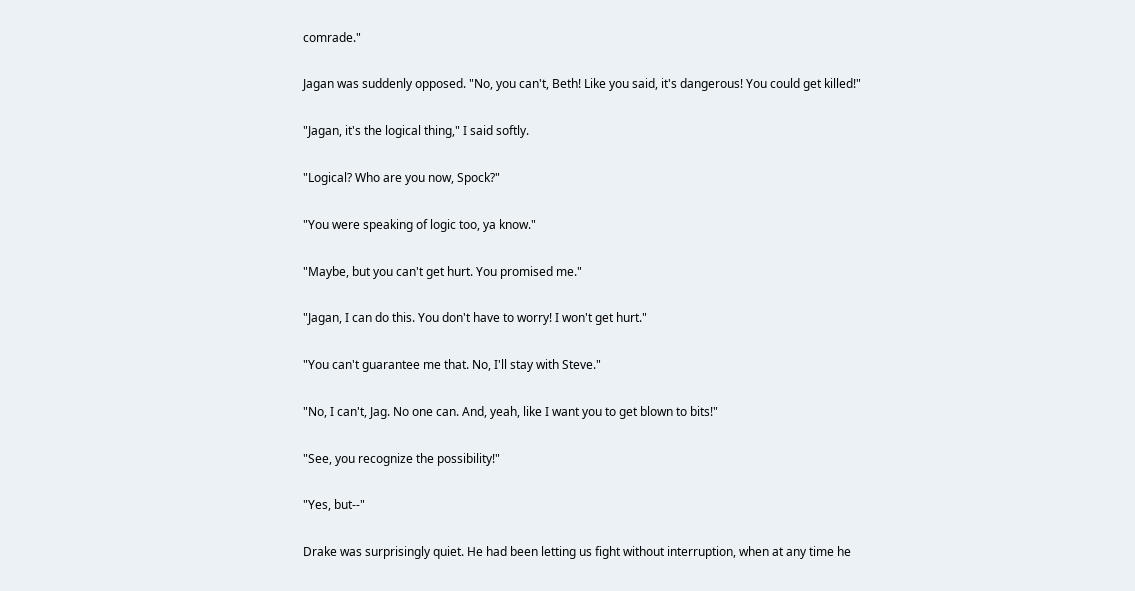comrade."

Jagan was suddenly opposed. "No, you can't, Beth! Like you said, it's dangerous! You could get killed!"

"Jagan, it's the logical thing," I said softly.

"Logical? Who are you now, Spock?"

"You were speaking of logic too, ya know."

"Maybe, but you can't get hurt. You promised me."

"Jagan, I can do this. You don't have to worry! I won't get hurt."

"You can't guarantee me that. No, I'll stay with Steve."

"No, I can't, Jag. No one can. And, yeah, like I want you to get blown to bits!"

"See, you recognize the possibility!"

"Yes, but--"

Drake was surprisingly quiet. He had been letting us fight without interruption, when at any time he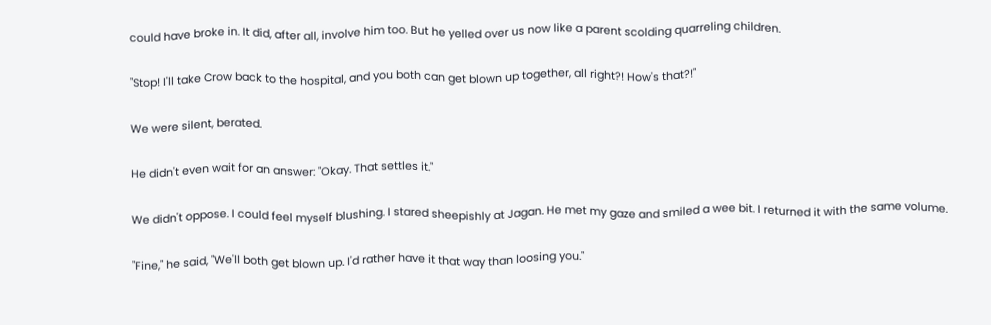could have broke in. It did, after all, involve him too. But he yelled over us now like a parent scolding quarreling children.

"Stop! I'll take Crow back to the hospital, and you both can get blown up together, all right?! How's that?!"

We were silent, berated.

He didn't even wait for an answer: "Okay. That settles it."

We didn't oppose. I could feel myself blushing. I stared sheepishly at Jagan. He met my gaze and smiled a wee bit. I returned it with the same volume.

"Fine," he said, "We'll both get blown up. I'd rather have it that way than loosing you."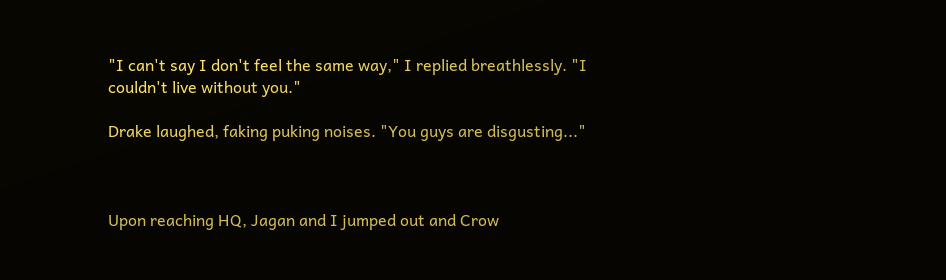"I can't say I don't feel the same way," I replied breathlessly. "I couldn't live without you."

Drake laughed, faking puking noises. "You guys are disgusting..."



Upon reaching HQ, Jagan and I jumped out and Crow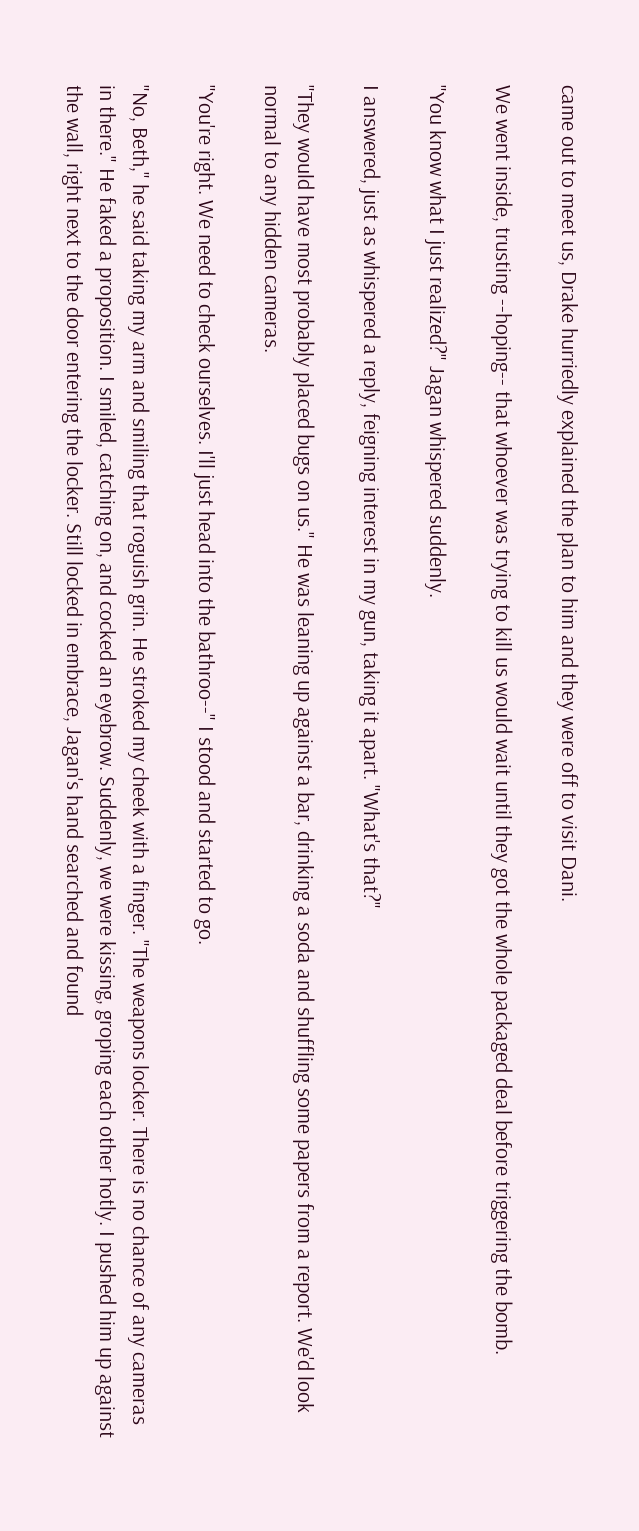came out to meet us, Drake hurriedly explained the plan to him and they were off to visit Dani.

We went inside, trusting --hoping-- that whoever was trying to kill us would wait until they got the whole packaged deal before triggering the bomb.

"You know what I just realized?" Jagan whispered suddenly.

I answered, just as whispered a reply, feigning interest in my gun, taking it apart. "What's that?"

"They would have most probably placed bugs on us." He was leaning up against a bar, drinking a soda and shuffling some papers from a report. We'd look normal to any hidden cameras.

"You're right. We need to check ourselves. I'll just head into the bathroo--" I stood and started to go.

"No, Beth," he said taking my arm and smiling that roguish grin. He stroked my cheek with a finger. "The weapons locker. There is no chance of any cameras in there." He faked a proposition. I smiled, catching on, and cocked an eyebrow. Suddenly, we were kissing, groping each other hotly. I pushed him up against the wall, right next to the door entering the locker. Still locked in embrace, Jagan's hand searched and found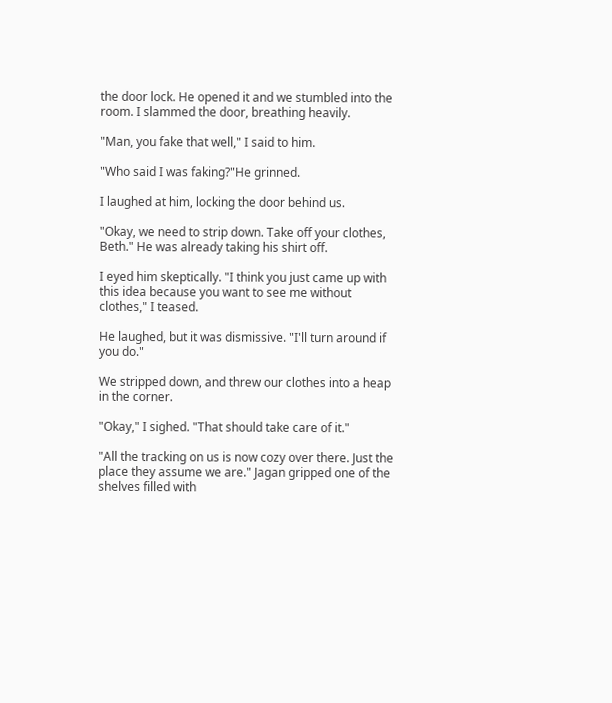the door lock. He opened it and we stumbled into the room. I slammed the door, breathing heavily.

"Man, you fake that well," I said to him.

"Who said I was faking?"He grinned.

I laughed at him, locking the door behind us.

"Okay, we need to strip down. Take off your clothes, Beth." He was already taking his shirt off.

I eyed him skeptically. "I think you just came up with this idea because you want to see me without clothes," I teased.

He laughed, but it was dismissive. "I'll turn around if you do."

We stripped down, and threw our clothes into a heap in the corner.

"Okay," I sighed. "That should take care of it."

"All the tracking on us is now cozy over there. Just the place they assume we are." Jagan gripped one of the shelves filled with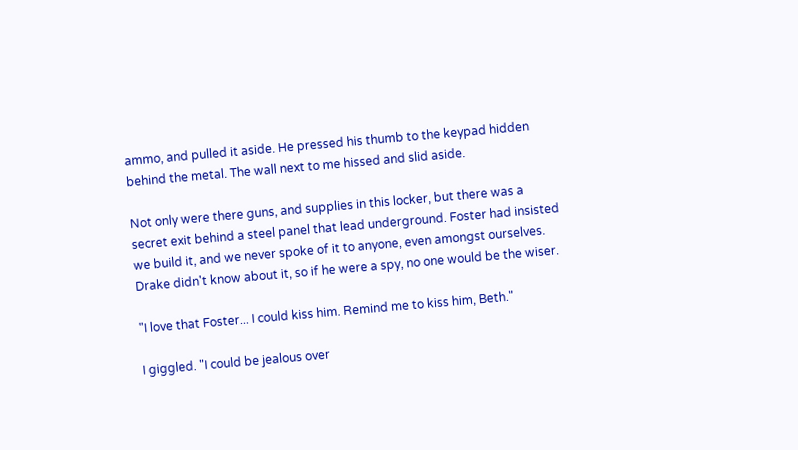ammo, and pulled it aside. He pressed his thumb to the keypad hidden behind the metal. The wall next to me hissed and slid aside.

Not only were there guns, and supplies in this locker, but there was a secret exit behind a steel panel that lead underground. Foster had insisted we build it, and we never spoke of it to anyone, even amongst ourselves. Drake didn't know about it, so if he were a spy, no one would be the wiser.

"I love that Foster... I could kiss him. Remind me to kiss him, Beth."

I giggled. "I could be jealous over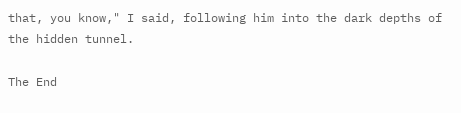that, you know," I said, following him into the dark depths of the hidden tunnel.

The End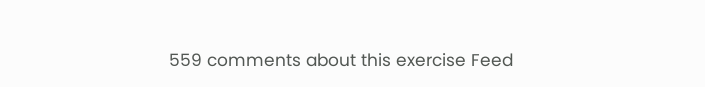559 comments about this exercise Feed